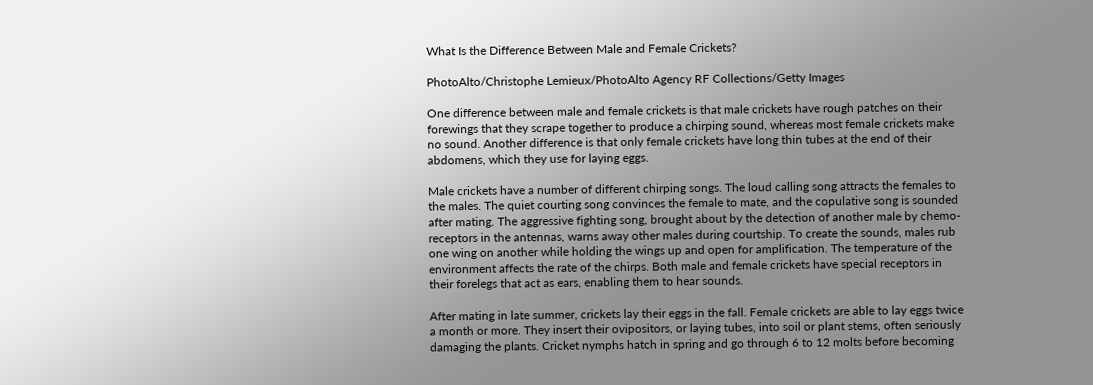What Is the Difference Between Male and Female Crickets?

PhotoAlto/Christophe Lemieux/PhotoAlto Agency RF Collections/Getty Images

One difference between male and female crickets is that male crickets have rough patches on their forewings that they scrape together to produce a chirping sound, whereas most female crickets make no sound. Another difference is that only female crickets have long thin tubes at the end of their abdomens, which they use for laying eggs.

Male crickets have a number of different chirping songs. The loud calling song attracts the females to the males. The quiet courting song convinces the female to mate, and the copulative song is sounded after mating. The aggressive fighting song, brought about by the detection of another male by chemo-receptors in the antennas, warns away other males during courtship. To create the sounds, males rub one wing on another while holding the wings up and open for amplification. The temperature of the environment affects the rate of the chirps. Both male and female crickets have special receptors in their forelegs that act as ears, enabling them to hear sounds.

After mating in late summer, crickets lay their eggs in the fall. Female crickets are able to lay eggs twice a month or more. They insert their ovipositors, or laying tubes, into soil or plant stems, often seriously damaging the plants. Cricket nymphs hatch in spring and go through 6 to 12 molts before becoming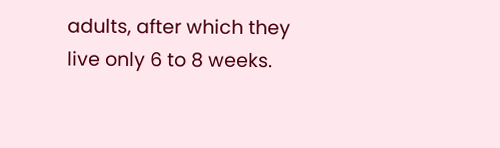adults, after which they live only 6 to 8 weeks.